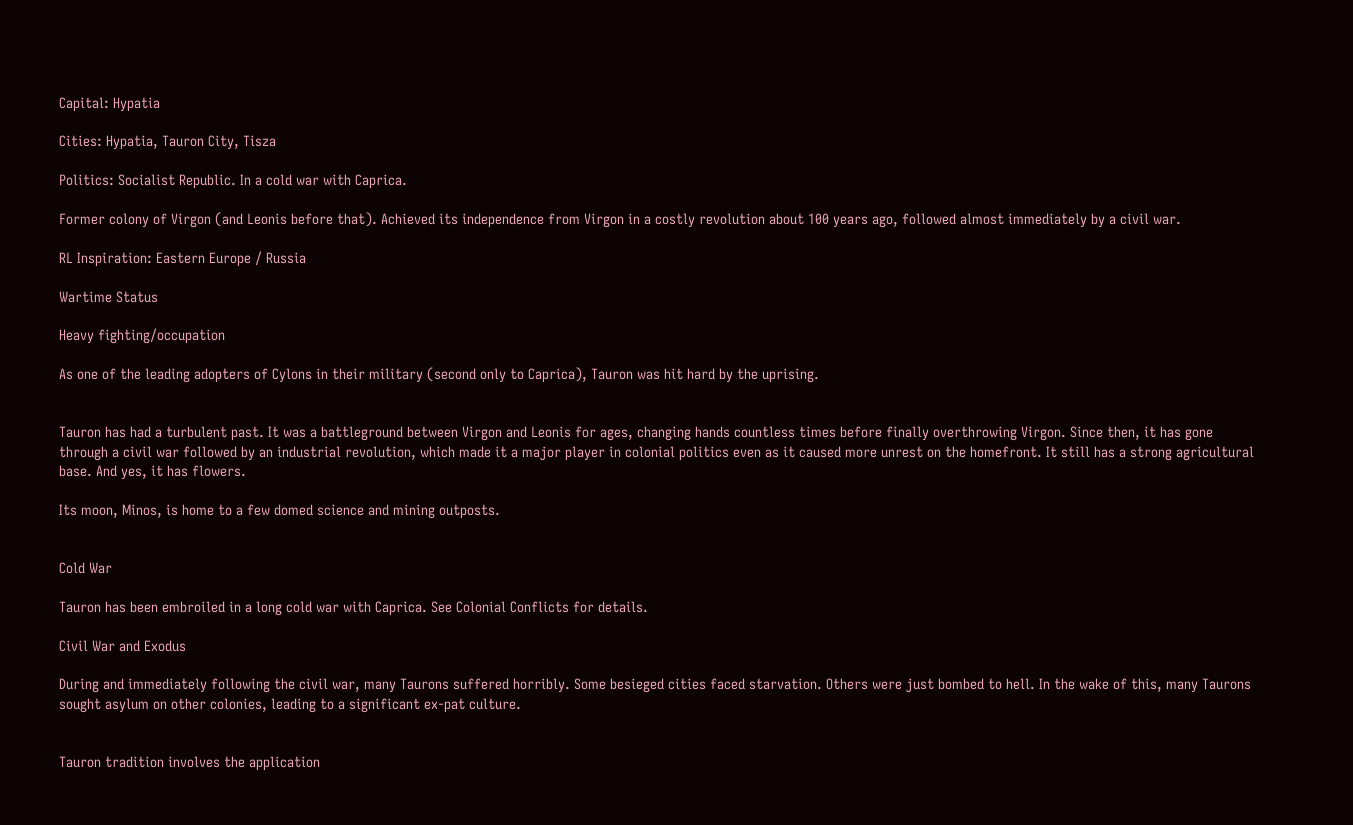Capital: Hypatia

Cities: Hypatia, Tauron City, Tisza

Politics: Socialist Republic. In a cold war with Caprica.

Former colony of Virgon (and Leonis before that). Achieved its independence from Virgon in a costly revolution about 100 years ago, followed almost immediately by a civil war.

RL Inspiration: Eastern Europe / Russia

Wartime Status

Heavy fighting/occupation

As one of the leading adopters of Cylons in their military (second only to Caprica), Tauron was hit hard by the uprising.


Tauron has had a turbulent past. It was a battleground between Virgon and Leonis for ages, changing hands countless times before finally overthrowing Virgon. Since then, it has gone through a civil war followed by an industrial revolution, which made it a major player in colonial politics even as it caused more unrest on the homefront. It still has a strong agricultural base. And yes, it has flowers.

Its moon, Minos, is home to a few domed science and mining outposts.


Cold War

Tauron has been embroiled in a long cold war with Caprica. See Colonial Conflicts for details.

Civil War and Exodus

During and immediately following the civil war, many Taurons suffered horribly. Some besieged cities faced starvation. Others were just bombed to hell. In the wake of this, many Taurons sought asylum on other colonies, leading to a significant ex-pat culture.


Tauron tradition involves the application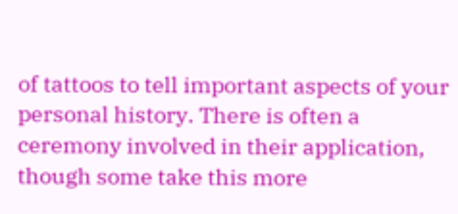of tattoos to tell important aspects of your personal history. There is often a ceremony involved in their application, though some take this more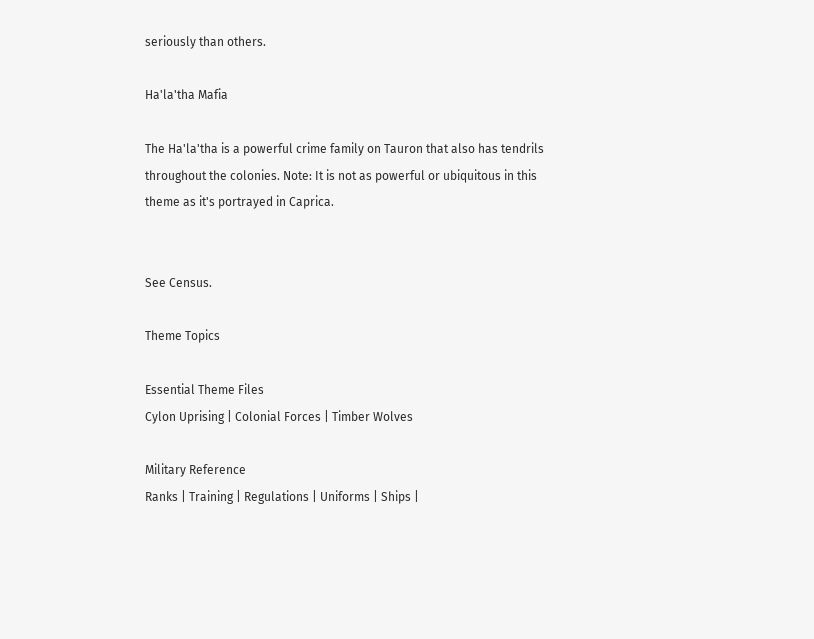seriously than others.

Ha'la'tha Mafia

The Ha'la'tha is a powerful crime family on Tauron that also has tendrils throughout the colonies. Note: It is not as powerful or ubiquitous in this theme as it's portrayed in Caprica.


See Census.

Theme Topics

Essential Theme Files
Cylon Uprising | Colonial Forces | Timber Wolves

Military Reference
Ranks | Training | Regulations | Uniforms | Ships |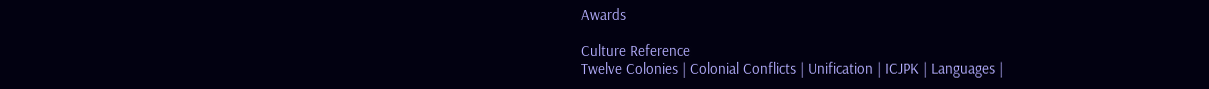Awards

Culture Reference
Twelve Colonies | Colonial Conflicts | Unification | ICJPK | Languages |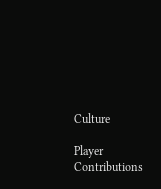Culture

Player Contributions